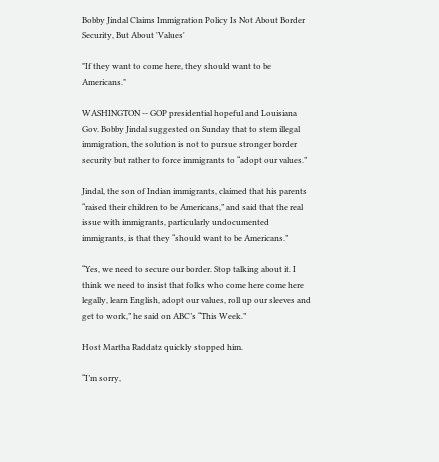Bobby Jindal Claims Immigration Policy Is Not About Border Security, But About 'Values'

"If they want to come here, they should want to be Americans."

WASHINGTON -- GOP presidential hopeful and Louisiana Gov. Bobby Jindal suggested on Sunday that to stem illegal immigration, the solution is not to pursue stronger border security but rather to force immigrants to “adopt our values.”

Jindal, the son of Indian immigrants, claimed that his parents “raised their children to be Americans,” and said that the real issue with immigrants, particularly undocumented immigrants, is that they “should want to be Americans.”

“Yes, we need to secure our border. Stop talking about it. I think we need to insist that folks who come here come here legally, learn English, adopt our values, roll up our sleeves and get to work,” he said on ABC’s “This Week.”

Host Martha Raddatz quickly stopped him.

“I’m sorry,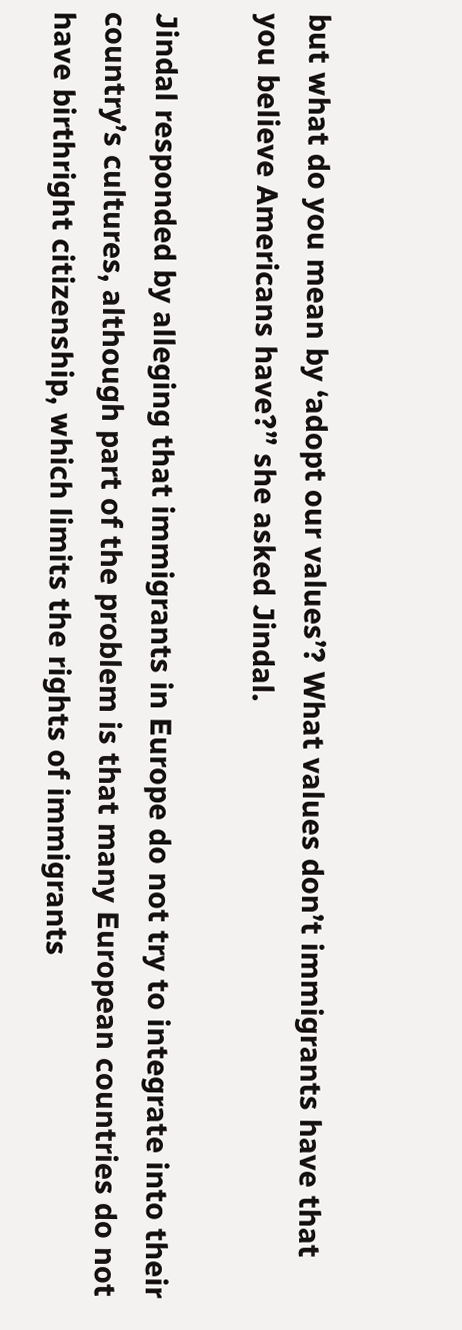but what do you mean by ‘adopt our values’? What values don’t immigrants have that you believe Americans have?” she asked Jindal.

Jindal responded by alleging that immigrants in Europe do not try to integrate into their country’s cultures, although part of the problem is that many European countries do not have birthright citizenship, which limits the rights of immigrants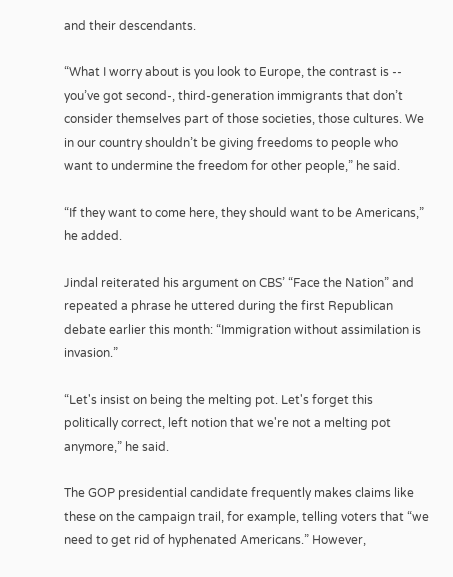and their descendants.

“What I worry about is you look to Europe, the contrast is -- you’ve got second-, third-generation immigrants that don’t consider themselves part of those societies, those cultures. We in our country shouldn’t be giving freedoms to people who want to undermine the freedom for other people,” he said.

“If they want to come here, they should want to be Americans,” he added.

Jindal reiterated his argument on CBS’ “Face the Nation” and repeated a phrase he uttered during the first Republican debate earlier this month: “Immigration without assimilation is invasion.”

“Let's insist on being the melting pot. Let's forget this politically correct, left notion that we're not a melting pot anymore,” he said.

The GOP presidential candidate frequently makes claims like these on the campaign trail, for example, telling voters that “we need to get rid of hyphenated Americans.” However,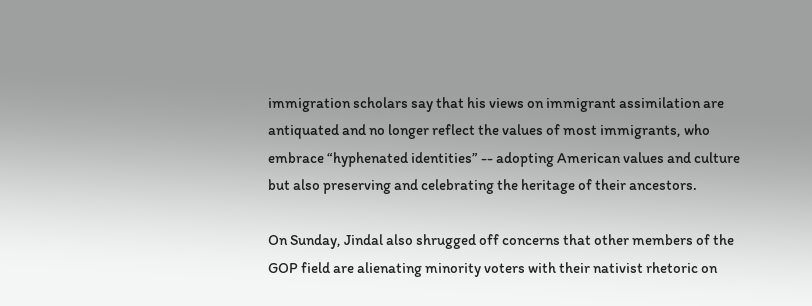immigration scholars say that his views on immigrant assimilation are antiquated and no longer reflect the values of most immigrants, who embrace “hyphenated identities” -- adopting American values and culture but also preserving and celebrating the heritage of their ancestors.

On Sunday, Jindal also shrugged off concerns that other members of the GOP field are alienating minority voters with their nativist rhetoric on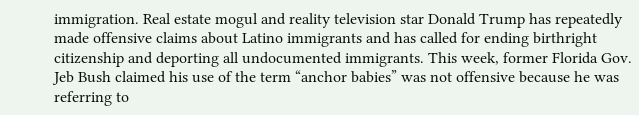immigration. Real estate mogul and reality television star Donald Trump has repeatedly made offensive claims about Latino immigrants and has called for ending birthright citizenship and deporting all undocumented immigrants. This week, former Florida Gov. Jeb Bush claimed his use of the term “anchor babies” was not offensive because he was referring to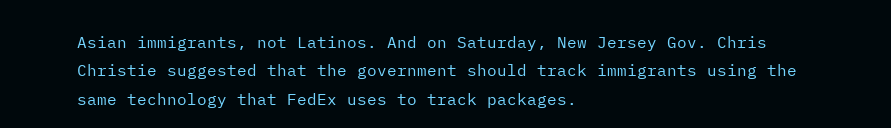Asian immigrants, not Latinos. And on Saturday, New Jersey Gov. Chris Christie suggested that the government should track immigrants using the same technology that FedEx uses to track packages.